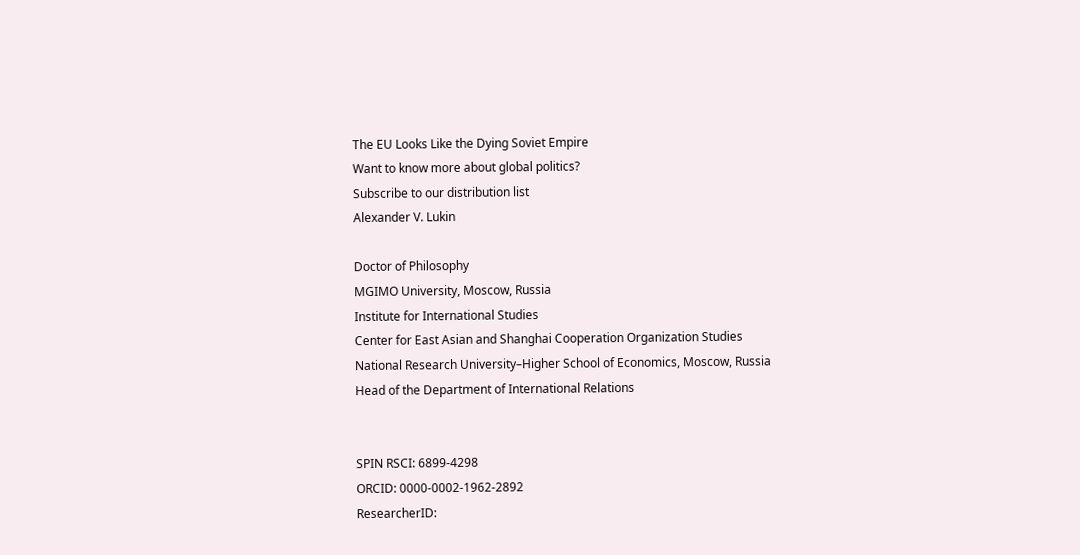The EU Looks Like the Dying Soviet Empire
Want to know more about global politics?
Subscribe to our distribution list
Alexander V. Lukin

Doctor of Philosophy
MGIMO University, Moscow, Russia
Institute for International Studies
Center for East Asian and Shanghai Cooperation Organization Studies
National Research University–Higher School of Economics, Moscow, Russia
Head of the Department of International Relations


SPIN RSCI: 6899-4298
ORCID: 0000-0002-1962-2892
ResearcherID: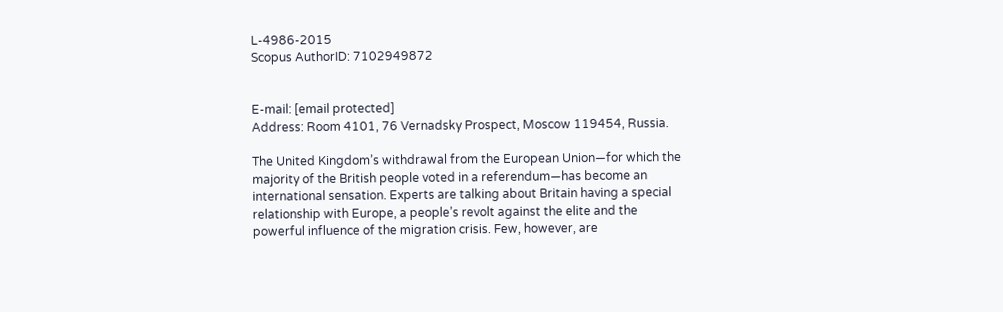L-4986-2015
Scopus AuthorID: 7102949872


E-mail: [email protected]
Address: Room 4101, 76 Vernadsky Prospect, Moscow 119454, Russia.

The United Kingdom’s withdrawal from the European Union—for which the majority of the British people voted in a referendum—has become an international sensation. Experts are talking about Britain having a special relationship with Europe, a people’s revolt against the elite and the powerful influence of the migration crisis. Few, however, are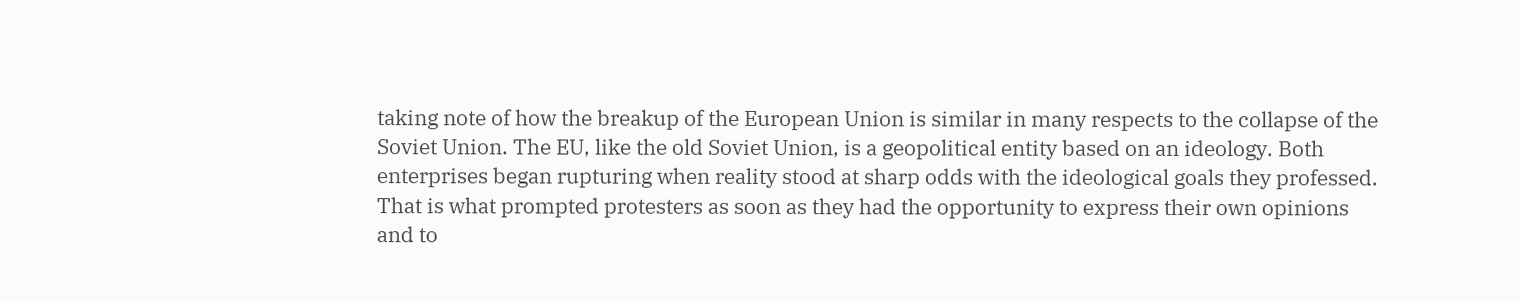taking note of how the breakup of the European Union is similar in many respects to the collapse of the Soviet Union. The EU, like the old Soviet Union, is a geopolitical entity based on an ideology. Both enterprises began rupturing when reality stood at sharp odds with the ideological goals they professed. That is what prompted protesters as soon as they had the opportunity to express their own opinions and to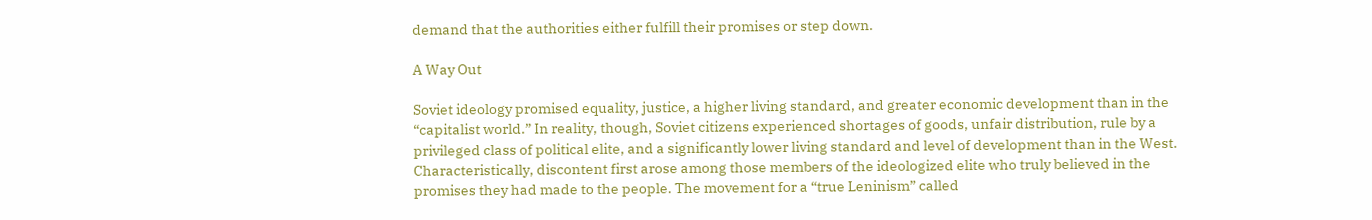demand that the authorities either fulfill their promises or step down.

A Way Out

Soviet ideology promised equality, justice, a higher living standard, and greater economic development than in the “capitalist world.” In reality, though, Soviet citizens experienced shortages of goods, unfair distribution, rule by a privileged class of political elite, and a significantly lower living standard and level of development than in the West. Characteristically, discontent first arose among those members of the ideologized elite who truly believed in the promises they had made to the people. The movement for a “true Leninism” called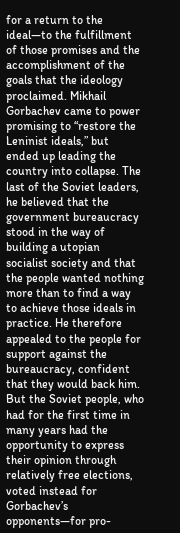for a return to the ideal—to the fulfillment of those promises and the accomplishment of the goals that the ideology proclaimed. Mikhail Gorbachev came to power promising to “restore the Leninist ideals,” but ended up leading the country into collapse. The last of the Soviet leaders, he believed that the government bureaucracy stood in the way of building a utopian socialist society and that the people wanted nothing more than to find a way to achieve those ideals in practice. He therefore appealed to the people for support against the bureaucracy, confident that they would back him. But the Soviet people, who had for the first time in many years had the opportunity to express their opinion through relatively free elections, voted instead for Gorbachev’s opponents—for pro-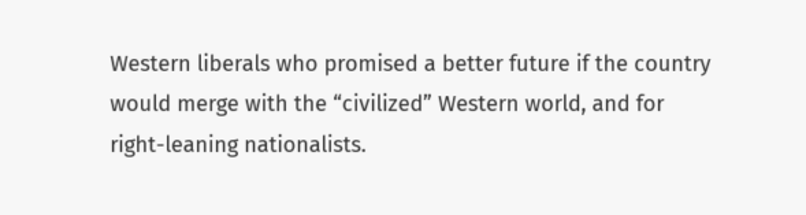Western liberals who promised a better future if the country would merge with the “civilized” Western world, and for right-leaning nationalists.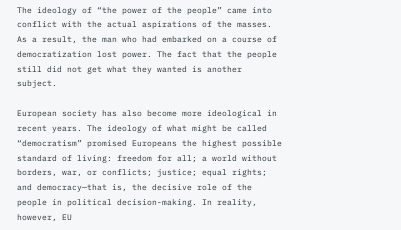The ideology of “the power of the people” came into conflict with the actual aspirations of the masses. As a result, the man who had embarked on a course of democratization lost power. The fact that the people still did not get what they wanted is another subject.

European society has also become more ideological in recent years. The ideology of what might be called “democratism” promised Europeans the highest possible standard of living: freedom for all; a world without borders, war, or conflicts; justice; equal rights; and democracy—that is, the decisive role of the people in political decision-making. In reality, however, EU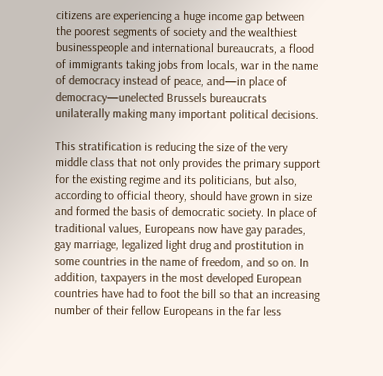citizens are experiencing a huge income gap between the poorest segments of society and the wealthiest businesspeople and international bureaucrats, a flood of immigrants taking jobs from locals, war in the name of democracy instead of peace, and—in place of democracy—unelected Brussels bureaucrats unilaterally making many important political decisions.

This stratification is reducing the size of the very middle class that not only provides the primary support for the existing regime and its politicians, but also, according to official theory, should have grown in size and formed the basis of democratic society. In place of traditional values, Europeans now have gay parades, gay marriage, legalized light drug and prostitution in some countries in the name of freedom, and so on. In addition, taxpayers in the most developed European countries have had to foot the bill so that an increasing number of their fellow Europeans in the far less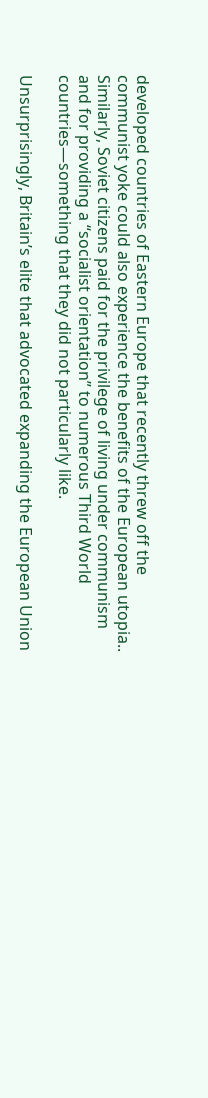developed countries of Eastern Europe that recently threw off the communist yoke could also experience the benefits of the European utopia.. Similarly, Soviet citizens paid for the privilege of living under communism and for providing a “socialist orientation” to numerous Third World countries—something that they did not particularly like.

Unsurprisingly, Britain’s elite that advocated expanding the European Union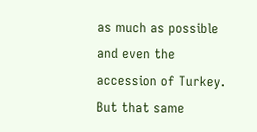as much as possible and even the accession of Turkey. But that same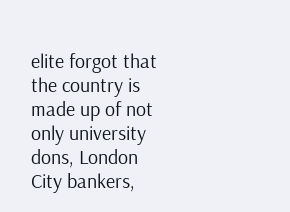elite forgot that the country is made up of not only university dons, London City bankers,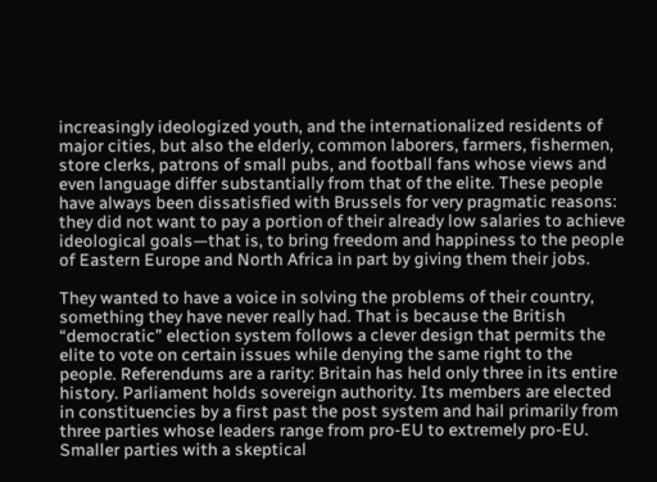increasingly ideologized youth, and the internationalized residents of major cities, but also the elderly, common laborers, farmers, fishermen, store clerks, patrons of small pubs, and football fans whose views and even language differ substantially from that of the elite. These people have always been dissatisfied with Brussels for very pragmatic reasons: they did not want to pay a portion of their already low salaries to achieve ideological goals—that is, to bring freedom and happiness to the people of Eastern Europe and North Africa in part by giving them their jobs.

They wanted to have a voice in solving the problems of their country, something they have never really had. That is because the British “democratic” election system follows a clever design that permits the elite to vote on certain issues while denying the same right to the people. Referendums are a rarity: Britain has held only three in its entire history. Parliament holds sovereign authority. Its members are elected in constituencies by a first past the post system and hail primarily from three parties whose leaders range from pro-EU to extremely pro-EU. Smaller parties with a skeptical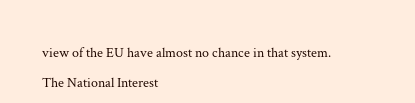view of the EU have almost no chance in that system.

The National Interest